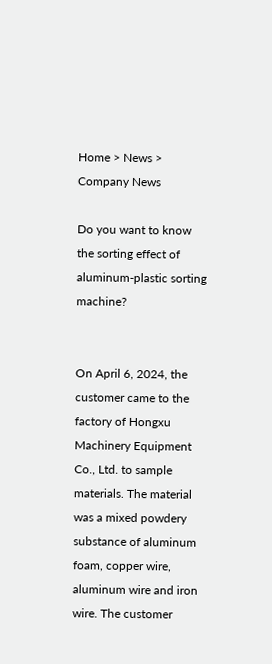Home > News > Company News

Do you want to know the sorting effect of aluminum-plastic sorting machine?


On April 6, 2024, the customer came to the factory of Hongxu Machinery Equipment Co., Ltd. to sample materials. The material was a mixed powdery substance of aluminum foam, copper wire, aluminum wire and iron wire. The customer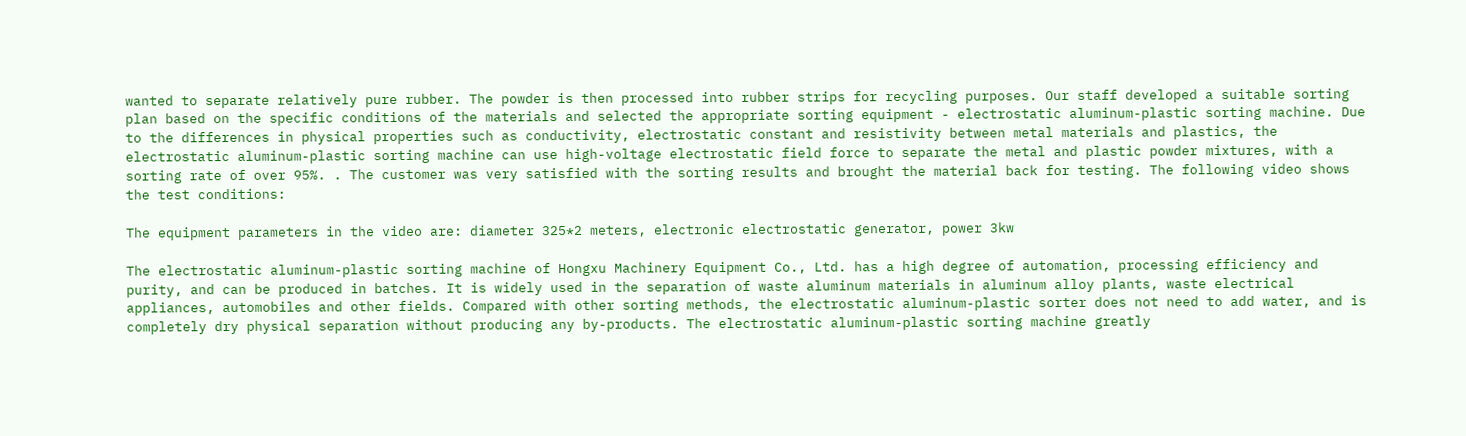wanted to separate relatively pure rubber. The powder is then processed into rubber strips for recycling purposes. Our staff developed a suitable sorting plan based on the specific conditions of the materials and selected the appropriate sorting equipment - electrostatic aluminum-plastic sorting machine. Due to the differences in physical properties such as conductivity, electrostatic constant and resistivity between metal materials and plastics, the electrostatic aluminum-plastic sorting machine can use high-voltage electrostatic field force to separate the metal and plastic powder mixtures, with a sorting rate of over 95%. . The customer was very satisfied with the sorting results and brought the material back for testing. The following video shows the test conditions:

The equipment parameters in the video are: diameter 325*2 meters, electronic electrostatic generator, power 3kw

The electrostatic aluminum-plastic sorting machine of Hongxu Machinery Equipment Co., Ltd. has a high degree of automation, processing efficiency and purity, and can be produced in batches. It is widely used in the separation of waste aluminum materials in aluminum alloy plants, waste electrical appliances, automobiles and other fields. Compared with other sorting methods, the electrostatic aluminum-plastic sorter does not need to add water, and is completely dry physical separation without producing any by-products. The electrostatic aluminum-plastic sorting machine greatly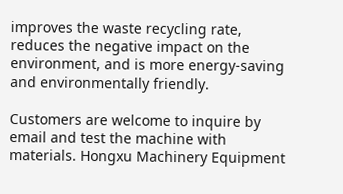improves the waste recycling rate, reduces the negative impact on the environment, and is more energy-saving and environmentally friendly.

Customers are welcome to inquire by email and test the machine with materials. Hongxu Machinery Equipment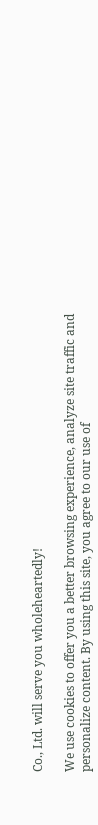Co., Ltd. will serve you wholeheartedly!

We use cookies to offer you a better browsing experience, analyze site traffic and personalize content. By using this site, you agree to our use of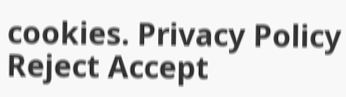cookies. Privacy Policy
Reject Accept